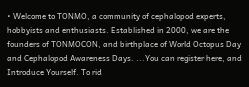• Welcome to TONMO, a community of cephalopod experts, hobbyists and enthusiasts. Established in 2000, we are the founders of TONMOCON, and birthplace of World Octopus Day and Cephalopod Awareness Days. ...You can register here, and Introduce Yourself. To rid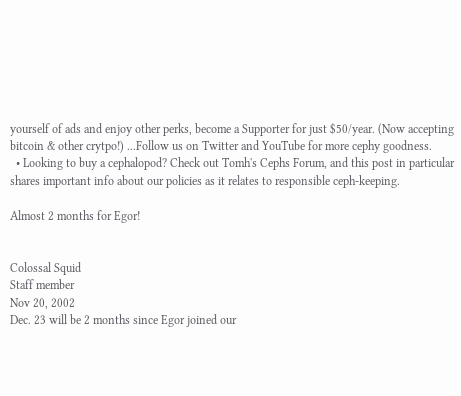yourself of ads and enjoy other perks, become a Supporter for just $50/year. (Now accepting bitcoin & other crytpo!) ...Follow us on Twitter and YouTube for more cephy goodness.
  • Looking to buy a cephalopod? Check out Tomh's Cephs Forum, and this post in particular shares important info about our policies as it relates to responsible ceph-keeping.

Almost 2 months for Egor!


Colossal Squid
Staff member
Nov 20, 2002
Dec. 23 will be 2 months since Egor joined our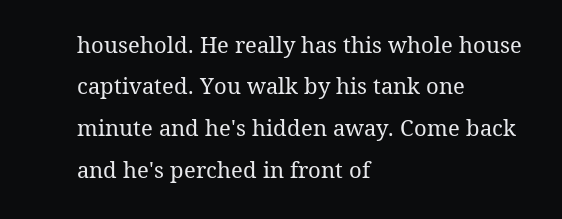household. He really has this whole house captivated. You walk by his tank one minute and he's hidden away. Come back and he's perched in front of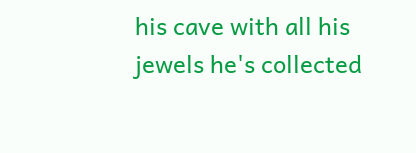his cave with all his jewels he's collected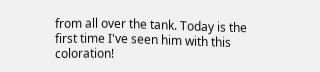from all over the tank. Today is the first time I've seen him with this coloration!